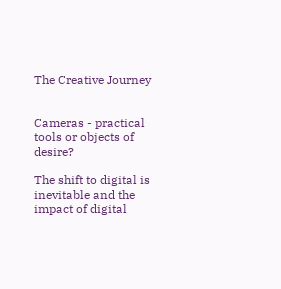The Creative Journey


Cameras - practical tools or objects of desire?

The shift to digital is inevitable and the impact of digital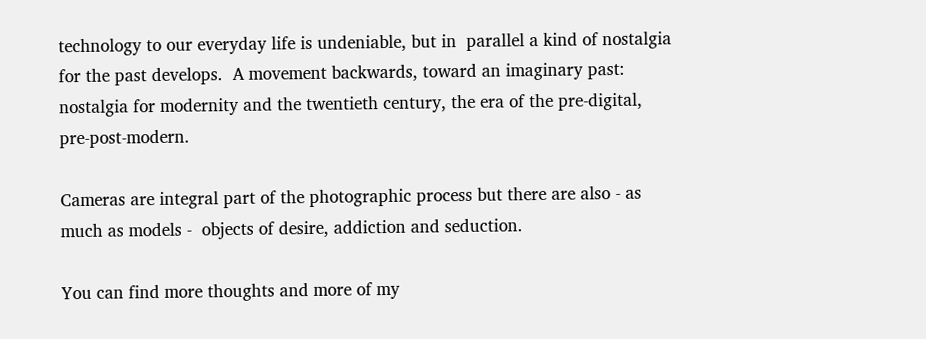technology to our everyday life is undeniable, but in  parallel a kind of nostalgia for the past develops.  A movement backwards, toward an imaginary past:  nostalgia for modernity and the twentieth century, the era of the pre-digital, pre-post-modern.

Cameras are integral part of the photographic process but there are also - as much as models -  objects of desire, addiction and seduction.

You can find more thoughts and more of my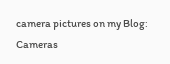camera pictures on my Blog:  Cameras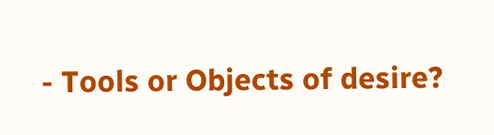- Tools or Objects of desire?